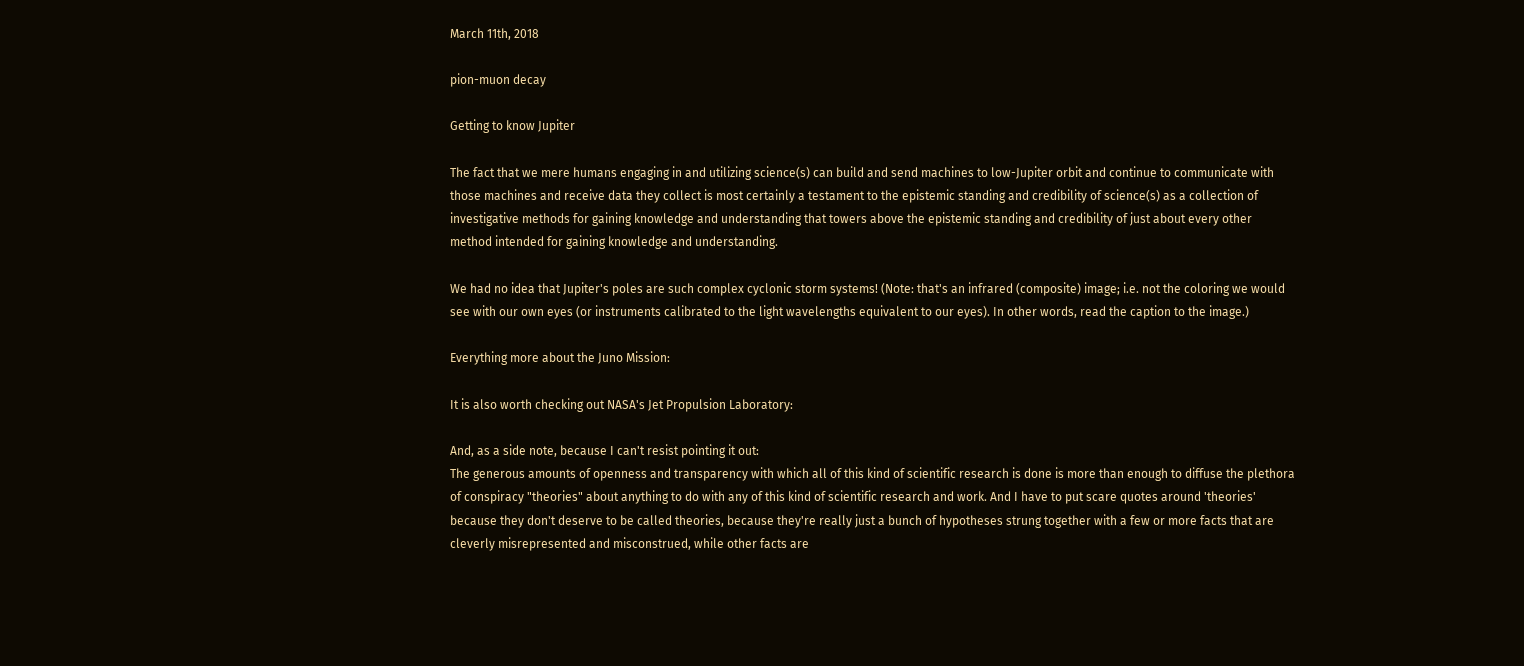March 11th, 2018

pion-muon decay

Getting to know Jupiter

The fact that we mere humans engaging in and utilizing science(s) can build and send machines to low-Jupiter orbit and continue to communicate with those machines and receive data they collect is most certainly a testament to the epistemic standing and credibility of science(s) as a collection of investigative methods for gaining knowledge and understanding that towers above the epistemic standing and credibility of just about every other method intended for gaining knowledge and understanding.

We had no idea that Jupiter's poles are such complex cyclonic storm systems! (Note: that's an infrared (composite) image; i.e. not the coloring we would see with our own eyes (or instruments calibrated to the light wavelengths equivalent to our eyes). In other words, read the caption to the image.)

Everything more about the Juno Mission:

It is also worth checking out NASA's Jet Propulsion Laboratory:

And, as a side note, because I can't resist pointing it out:
The generous amounts of openness and transparency with which all of this kind of scientific research is done is more than enough to diffuse the plethora of conspiracy "theories" about anything to do with any of this kind of scientific research and work. And I have to put scare quotes around 'theories' because they don't deserve to be called theories, because they're really just a bunch of hypotheses strung together with a few or more facts that are cleverly misrepresented and misconstrued, while other facts are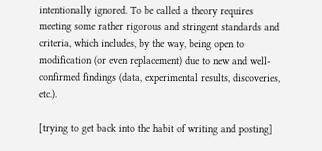intentionally ignored. To be called a theory requires meeting some rather rigorous and stringent standards and criteria, which includes, by the way, being open to modification (or even replacement) due to new and well-confirmed findings (data, experimental results, discoveries, etc.).

[trying to get back into the habit of writing and posting]